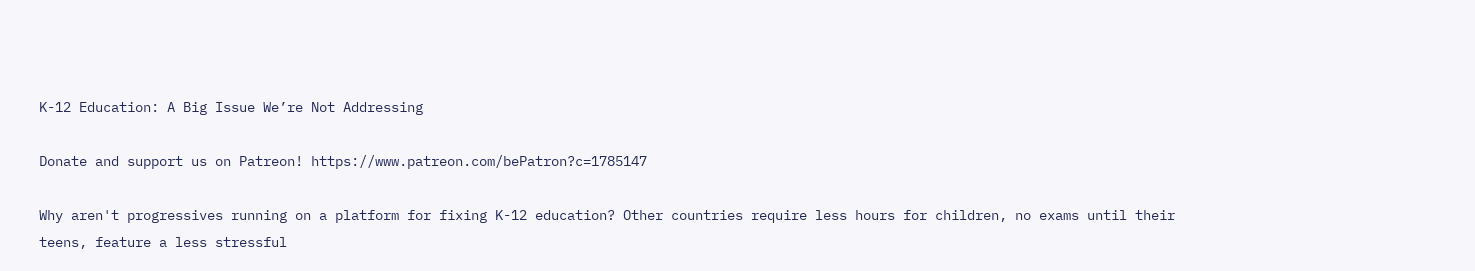K-12 Education: A Big Issue We’re Not Addressing

Donate and support us on Patreon! https://www.patreon.com/bePatron?c=1785147

Why aren't progressives running on a platform for fixing K-12 education? Other countries require less hours for children, no exams until their teens, feature a less stressful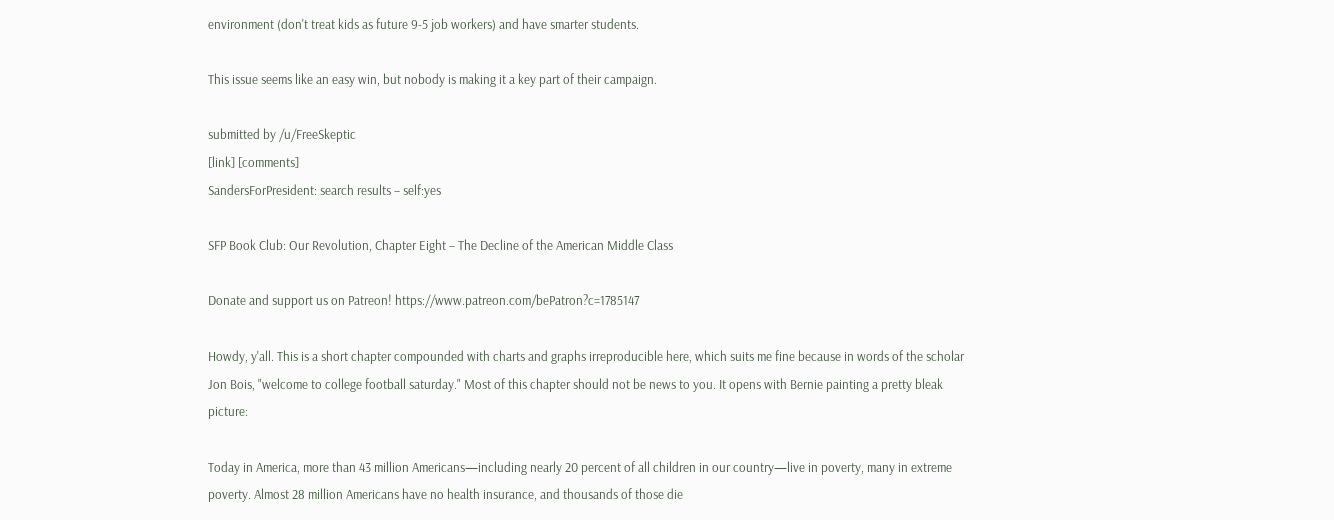environment (don't treat kids as future 9-5 job workers) and have smarter students.

This issue seems like an easy win, but nobody is making it a key part of their campaign.

submitted by /u/FreeSkeptic
[link] [comments]
SandersForPresident: search results – self:yes

SFP Book Club: Our Revolution, Chapter Eight – The Decline of the American Middle Class

Donate and support us on Patreon! https://www.patreon.com/bePatron?c=1785147

Howdy, y'all. This is a short chapter compounded with charts and graphs irreproducible here, which suits me fine because in words of the scholar Jon Bois, "welcome to college football saturday." Most of this chapter should not be news to you. It opens with Bernie painting a pretty bleak picture:

Today in America, more than 43 million Americans—including nearly 20 percent of all children in our country—live in poverty, many in extreme poverty. Almost 28 million Americans have no health insurance, and thousands of those die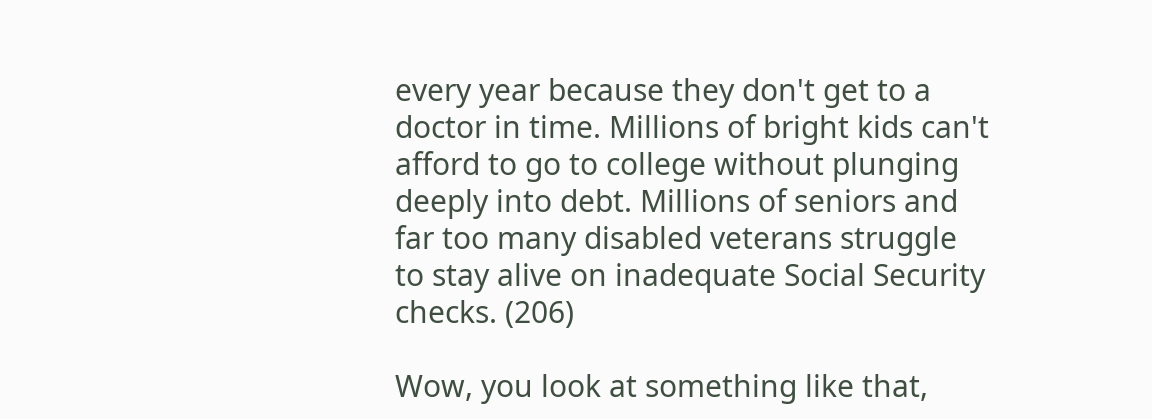every year because they don't get to a doctor in time. Millions of bright kids can't afford to go to college without plunging deeply into debt. Millions of seniors and far too many disabled veterans struggle to stay alive on inadequate Social Security checks. (206)

Wow, you look at something like that,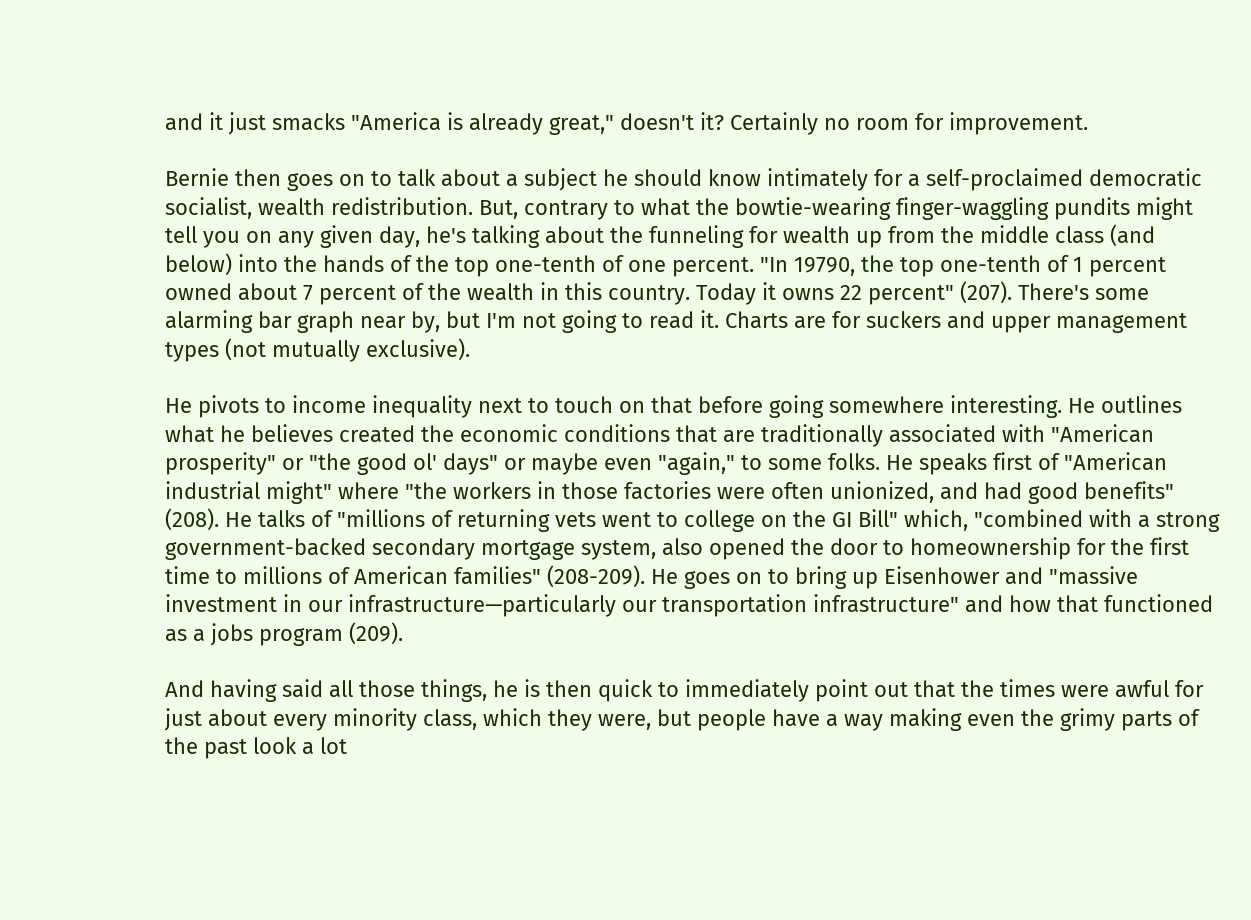and it just smacks "America is already great," doesn't it? Certainly no room for improvement.

Bernie then goes on to talk about a subject he should know intimately for a self-proclaimed democratic socialist, wealth redistribution. But, contrary to what the bowtie-wearing finger-waggling pundits might tell you on any given day, he's talking about the funneling for wealth up from the middle class (and below) into the hands of the top one-tenth of one percent. "In 19790, the top one-tenth of 1 percent owned about 7 percent of the wealth in this country. Today it owns 22 percent" (207). There's some alarming bar graph near by, but I'm not going to read it. Charts are for suckers and upper management types (not mutually exclusive).

He pivots to income inequality next to touch on that before going somewhere interesting. He outlines what he believes created the economic conditions that are traditionally associated with "American prosperity" or "the good ol' days" or maybe even "again," to some folks. He speaks first of "American industrial might" where "the workers in those factories were often unionized, and had good benefits" (208). He talks of "millions of returning vets went to college on the GI Bill" which, "combined with a strong government-backed secondary mortgage system, also opened the door to homeownership for the first time to millions of American families" (208-209). He goes on to bring up Eisenhower and "massive investment in our infrastructure—particularly our transportation infrastructure" and how that functioned as a jobs program (209).

And having said all those things, he is then quick to immediately point out that the times were awful for just about every minority class, which they were, but people have a way making even the grimy parts of the past look a lot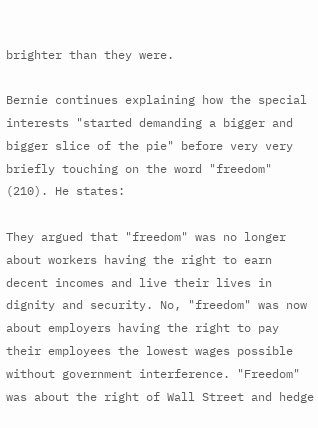brighter than they were.

Bernie continues explaining how the special interests "started demanding a bigger and bigger slice of the pie" before very very briefly touching on the word "freedom" (210). He states:

They argued that "freedom" was no longer about workers having the right to earn decent incomes and live their lives in dignity and security. No, "freedom" was now about employers having the right to pay their employees the lowest wages possible without government interference. "Freedom" was about the right of Wall Street and hedge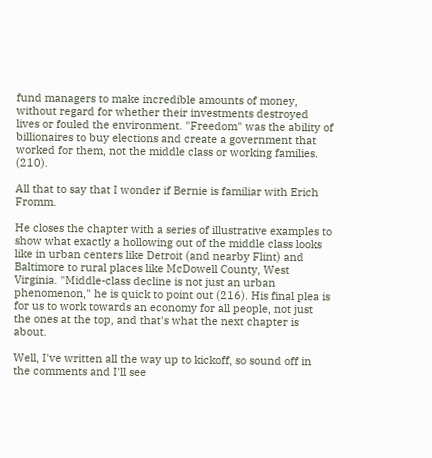fund managers to make incredible amounts of money, without regard for whether their investments destroyed lives or fouled the environment. "Freedom" was the ability of billionaires to buy elections and create a government that worked for them, not the middle class or working families. (210).

All that to say that I wonder if Bernie is familiar with Erich Fromm.

He closes the chapter with a series of illustrative examples to show what exactly a hollowing out of the middle class looks like in urban centers like Detroit (and nearby Flint) and Baltimore to rural places like McDowell County, West Virginia. "Middle-class decline is not just an urban phenomenon," he is quick to point out (216). His final plea is for us to work towards an economy for all people, not just the ones at the top, and that's what the next chapter is about.

Well, I've written all the way up to kickoff, so sound off in the comments and I'll see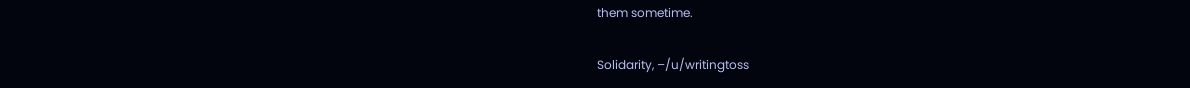them sometime.

Solidarity, –/u/writingtoss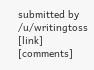submitted by /u/writingtoss
[link] [comments]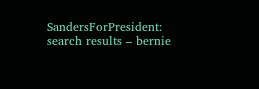SandersForPresident: search results – bernie